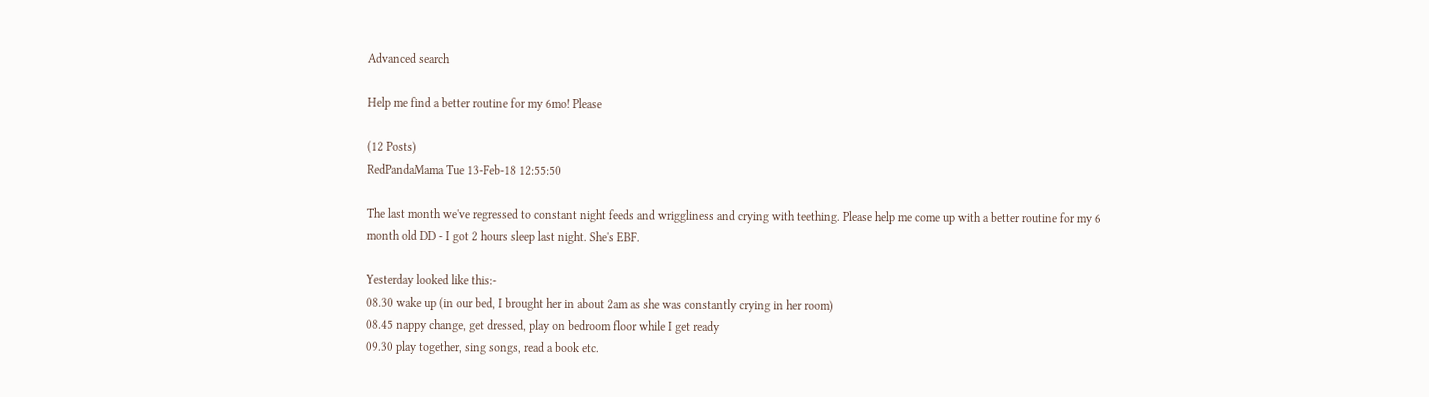Advanced search

Help me find a better routine for my 6mo! Please

(12 Posts)
RedPandaMama Tue 13-Feb-18 12:55:50

The last month we've regressed to constant night feeds and wriggliness and crying with teething. Please help me come up with a better routine for my 6 month old DD - I got 2 hours sleep last night. She's EBF.

Yesterday looked like this:-
08.30 wake up (in our bed, I brought her in about 2am as she was constantly crying in her room)
08.45 nappy change, get dressed, play on bedroom floor while I get ready
09.30 play together, sing songs, read a book etc.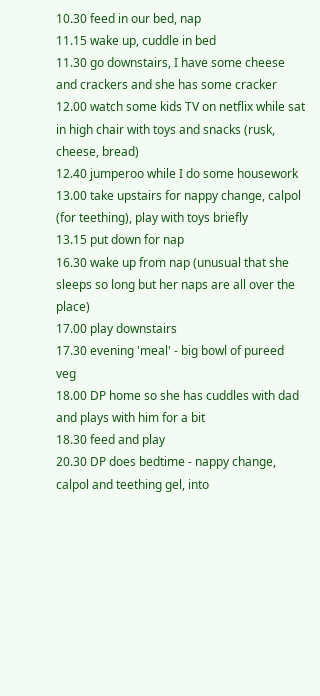10.30 feed in our bed, nap
11.15 wake up, cuddle in bed
11.30 go downstairs, I have some cheese and crackers and she has some cracker
12.00 watch some kids TV on netflix while sat in high chair with toys and snacks (rusk, cheese, bread)
12.40 jumperoo while I do some housework
13.00 take upstairs for nappy change, calpol (for teething), play with toys briefly
13.15 put down for nap
16.30 wake up from nap (unusual that she sleeps so long but her naps are all over the place)
17.00 play downstairs
17.30 evening 'meal' - big bowl of pureed veg
18.00 DP home so she has cuddles with dad and plays with him for a bit
18.30 feed and play
20.30 DP does bedtime - nappy change, calpol and teething gel, into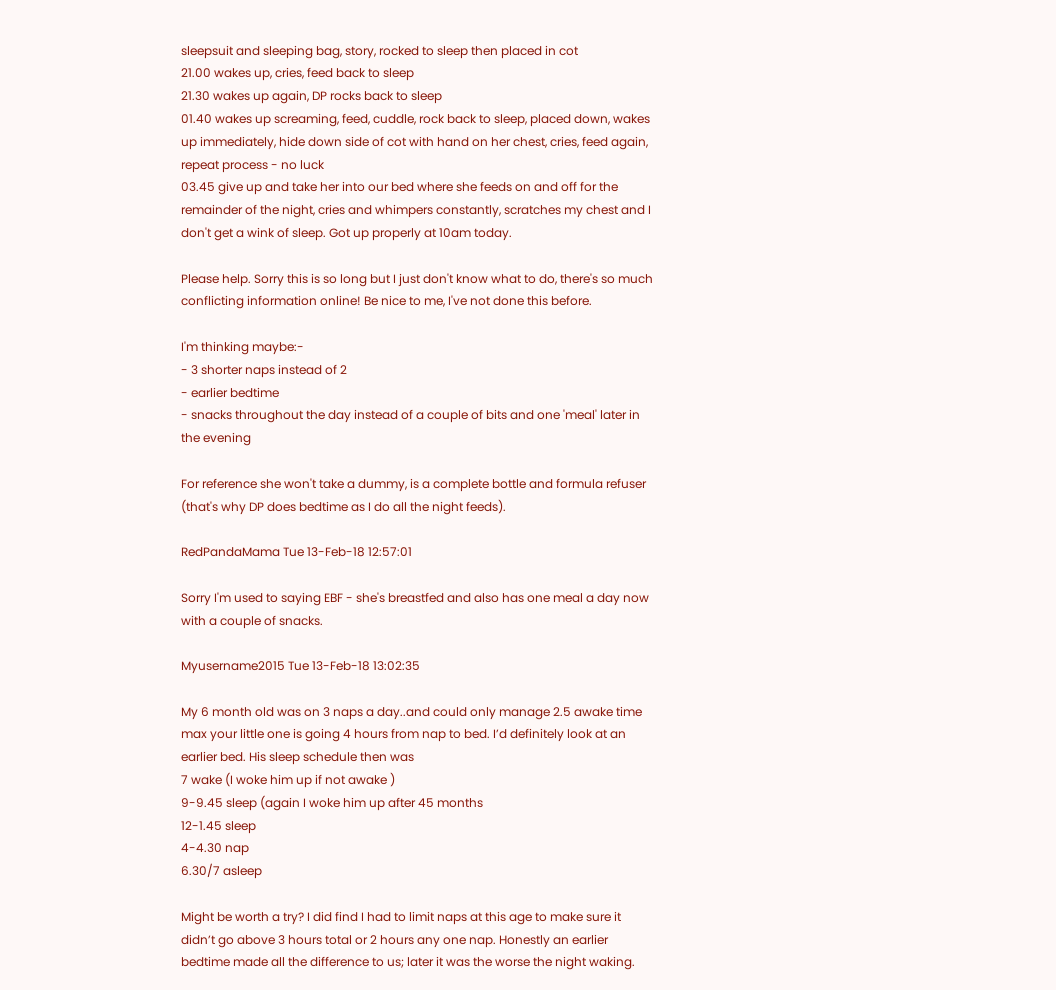sleepsuit and sleeping bag, story, rocked to sleep then placed in cot
21.00 wakes up, cries, feed back to sleep
21.30 wakes up again, DP rocks back to sleep
01.40 wakes up screaming, feed, cuddle, rock back to sleep, placed down, wakes up immediately, hide down side of cot with hand on her chest, cries, feed again, repeat process - no luck
03.45 give up and take her into our bed where she feeds on and off for the remainder of the night, cries and whimpers constantly, scratches my chest and I don't get a wink of sleep. Got up properly at 10am today.

Please help. Sorry this is so long but I just don't know what to do, there's so much conflicting information online! Be nice to me, I've not done this before.

I'm thinking maybe:-
- 3 shorter naps instead of 2
- earlier bedtime
- snacks throughout the day instead of a couple of bits and one 'meal' later in the evening

For reference she won't take a dummy, is a complete bottle and formula refuser (that's why DP does bedtime as I do all the night feeds).

RedPandaMama Tue 13-Feb-18 12:57:01

Sorry I'm used to saying EBF - she's breastfed and also has one meal a day now with a couple of snacks.

Myusername2015 Tue 13-Feb-18 13:02:35

My 6 month old was on 3 naps a day..and could only manage 2.5 awake time max your little one is going 4 hours from nap to bed. I’d definitely look at an earlier bed. His sleep schedule then was
7 wake (I woke him up if not awake )
9-9.45 sleep (again I woke him up after 45 months
12-1.45 sleep
4-4.30 nap
6.30/7 asleep

Might be worth a try? I did find I had to limit naps at this age to make sure it didn’t go above 3 hours total or 2 hours any one nap. Honestly an earlier bedtime made all the difference to us; later it was the worse the night waking.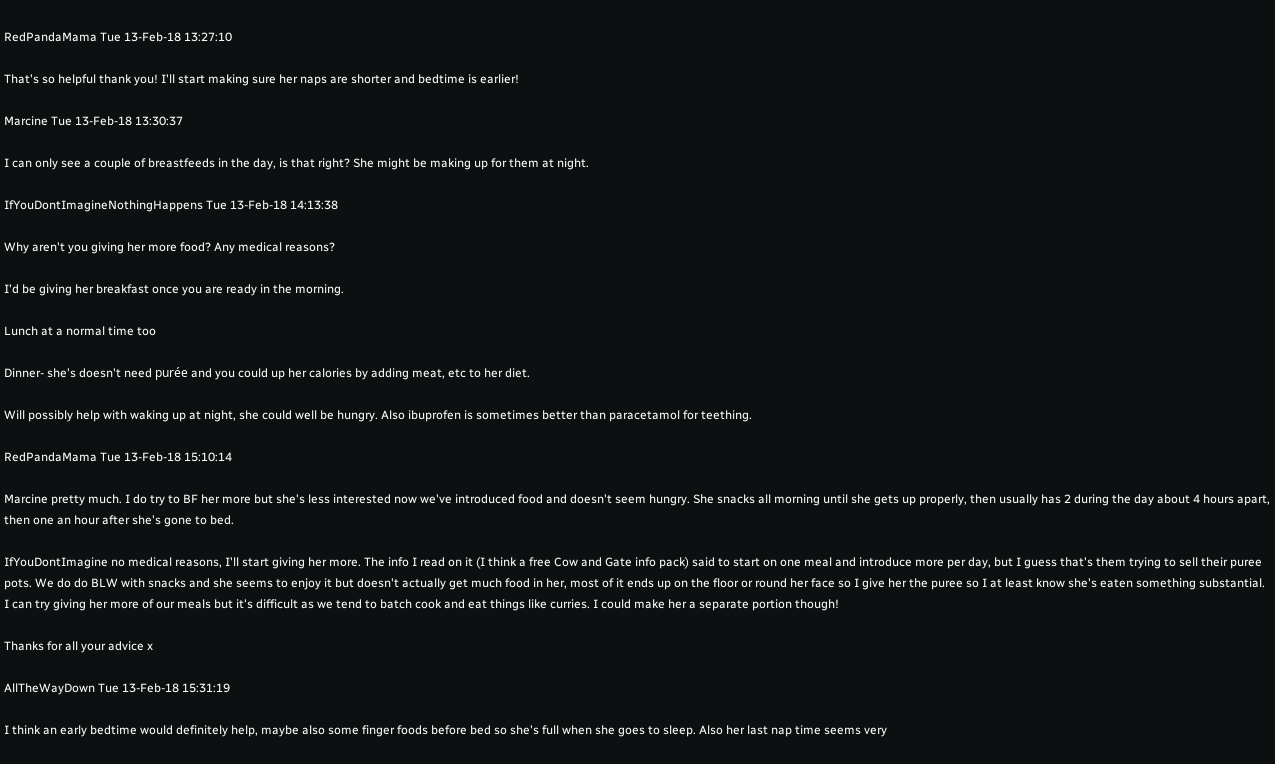RedPandaMama Tue 13-Feb-18 13:27:10

That's so helpful thank you! I'll start making sure her naps are shorter and bedtime is earlier!

Marcine Tue 13-Feb-18 13:30:37

I can only see a couple of breastfeeds in the day, is that right? She might be making up for them at night.

IfYouDontImagineNothingHappens Tue 13-Feb-18 14:13:38

Why aren't you giving her more food? Any medical reasons?

I'd be giving her breakfast once you are ready in the morning.

Lunch at a normal time too

Dinner- she's doesn't need purée and you could up her calories by adding meat, etc to her diet.

Will possibly help with waking up at night, she could well be hungry. Also ibuprofen is sometimes better than paracetamol for teething.

RedPandaMama Tue 13-Feb-18 15:10:14

Marcine pretty much. I do try to BF her more but she's less interested now we've introduced food and doesn't seem hungry. She snacks all morning until she gets up properly, then usually has 2 during the day about 4 hours apart, then one an hour after she's gone to bed.

IfYouDontImagine no medical reasons, I'll start giving her more. The info I read on it (I think a free Cow and Gate info pack) said to start on one meal and introduce more per day, but I guess that's them trying to sell their puree pots. We do do BLW with snacks and she seems to enjoy it but doesn't actually get much food in her, most of it ends up on the floor or round her face so I give her the puree so I at least know she's eaten something substantial. I can try giving her more of our meals but it's difficult as we tend to batch cook and eat things like curries. I could make her a separate portion though!

Thanks for all your advice x

AllTheWayDown Tue 13-Feb-18 15:31:19

I think an early bedtime would definitely help, maybe also some finger foods before bed so she's full when she goes to sleep. Also her last nap time seems very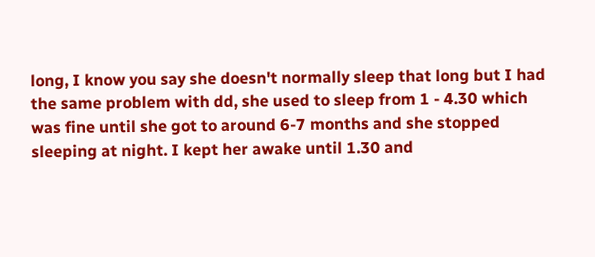long, I know you say she doesn't normally sleep that long but I had the same problem with dd, she used to sleep from 1 - 4.30 which was fine until she got to around 6-7 months and she stopped sleeping at night. I kept her awake until 1.30 and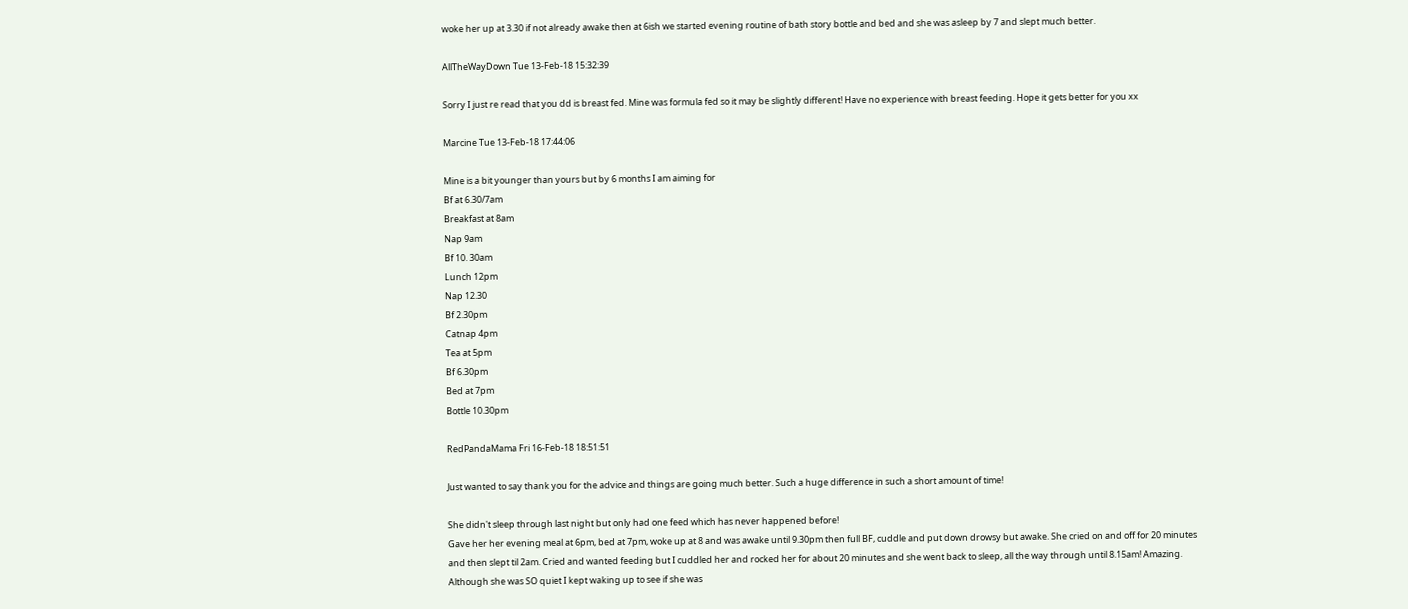woke her up at 3.30 if not already awake then at 6ish we started evening routine of bath story bottle and bed and she was asleep by 7 and slept much better.

AllTheWayDown Tue 13-Feb-18 15:32:39

Sorry I just re read that you dd is breast fed. Mine was formula fed so it may be slightly different! Have no experience with breast feeding. Hope it gets better for you xx

Marcine Tue 13-Feb-18 17:44:06

Mine is a bit younger than yours but by 6 months I am aiming for
Bf at 6.30/7am
Breakfast at 8am
Nap 9am
Bf 10. 30am
Lunch 12pm
Nap 12.30
Bf 2.30pm
Catnap 4pm
Tea at 5pm
Bf 6.30pm
Bed at 7pm
Bottle 10.30pm

RedPandaMama Fri 16-Feb-18 18:51:51

Just wanted to say thank you for the advice and things are going much better. Such a huge difference in such a short amount of time!

She didn't sleep through last night but only had one feed which has never happened before!
Gave her her evening meal at 6pm, bed at 7pm, woke up at 8 and was awake until 9.30pm then full BF, cuddle and put down drowsy but awake. She cried on and off for 20 minutes and then slept til 2am. Cried and wanted feeding but I cuddled her and rocked her for about 20 minutes and she went back to sleep, all the way through until 8.15am! Amazing. Although she was SO quiet I kept waking up to see if she was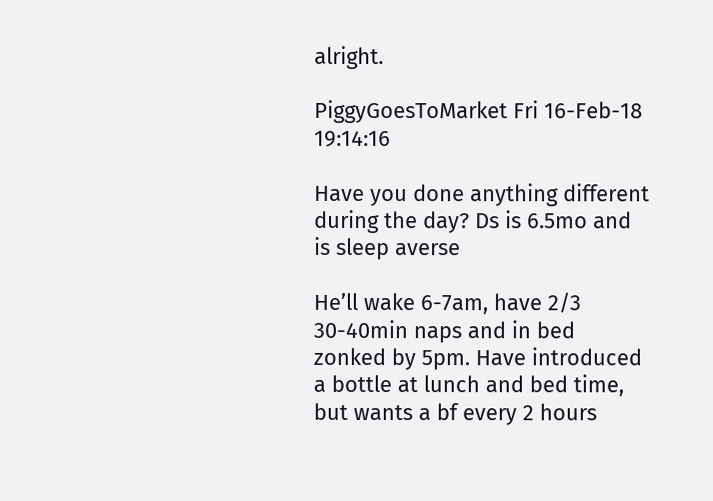alright.

PiggyGoesToMarket Fri 16-Feb-18 19:14:16

Have you done anything different during the day? Ds is 6.5mo and is sleep averse

He’ll wake 6-7am, have 2/3 30-40min naps and in bed zonked by 5pm. Have introduced a bottle at lunch and bed time, but wants a bf every 2 hours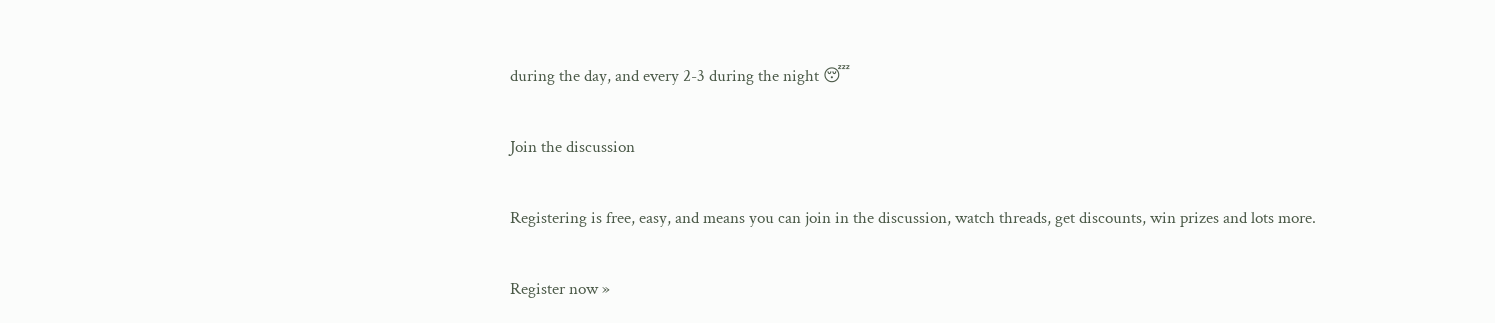during the day, and every 2-3 during the night 😴

Join the discussion

Registering is free, easy, and means you can join in the discussion, watch threads, get discounts, win prizes and lots more.

Register now »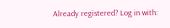Already registered? Log in with: